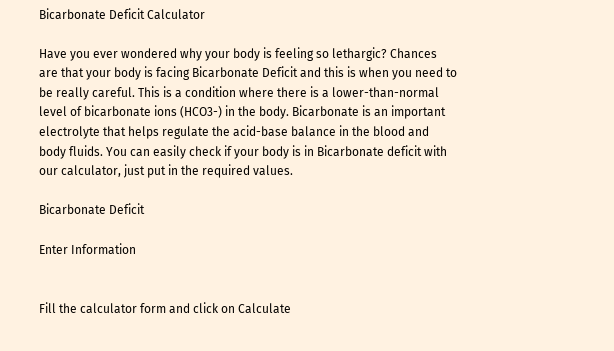Bicarbonate Deficit Calculator

Have you ever wondered why your body is feeling so lethargic? Chances are that your body is facing Bicarbonate Deficit and this is when you need to be really careful. This is a condition where there is a lower-than-normal level of bicarbonate ions (HCO3-) in the body. Bicarbonate is an important electrolyte that helps regulate the acid-base balance in the blood and body fluids. You can easily check if your body is in Bicarbonate deficit with our calculator, just put in the required values.

Bicarbonate Deficit

Enter Information


Fill the calculator form and click on Calculate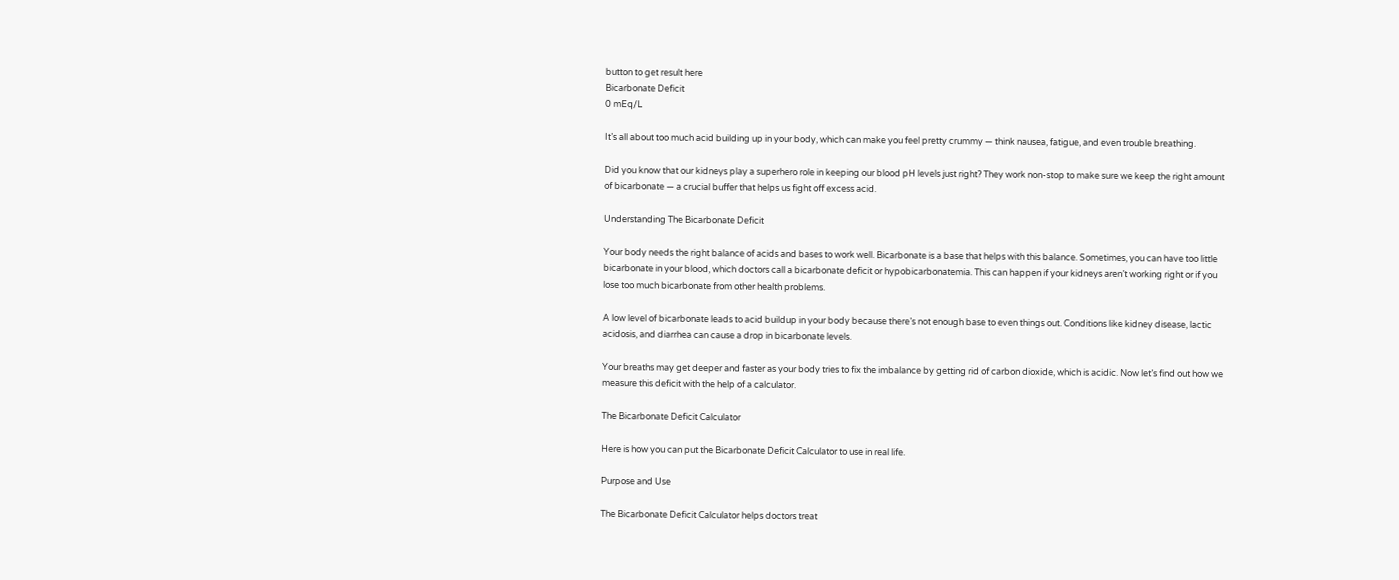button to get result here
Bicarbonate Deficit
0 mEq/L

It’s all about too much acid building up in your body, which can make you feel pretty crummy — think nausea, fatigue, and even trouble breathing.

Did you know that our kidneys play a superhero role in keeping our blood pH levels just right? They work non-stop to make sure we keep the right amount of bicarbonate — a crucial buffer that helps us fight off excess acid.

Understanding The Bicarbonate Deficit

Your body needs the right balance of acids and bases to work well. Bicarbonate is a base that helps with this balance. Sometimes, you can have too little bicarbonate in your blood, which doctors call a bicarbonate deficit or hypobicarbonatemia. This can happen if your kidneys aren’t working right or if you lose too much bicarbonate from other health problems.

A low level of bicarbonate leads to acid buildup in your body because there’s not enough base to even things out. Conditions like kidney disease, lactic acidosis, and diarrhea can cause a drop in bicarbonate levels.

Your breaths may get deeper and faster as your body tries to fix the imbalance by getting rid of carbon dioxide, which is acidic. Now let’s find out how we measure this deficit with the help of a calculator.

The Bicarbonate Deficit Calculator

Here is how you can put the Bicarbonate Deficit Calculator to use in real life.

Purpose and Use

The Bicarbonate Deficit Calculator helps doctors treat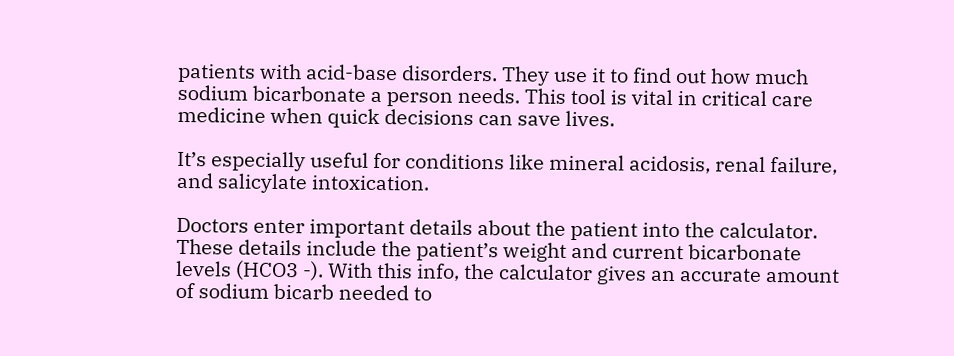patients with acid-base disorders. They use it to find out how much sodium bicarbonate a person needs. This tool is vital in critical care medicine when quick decisions can save lives.

It’s especially useful for conditions like mineral acidosis, renal failure, and salicylate intoxication.

Doctors enter important details about the patient into the calculator. These details include the patient’s weight and current bicarbonate levels (HCO3 -). With this info, the calculator gives an accurate amount of sodium bicarb needed to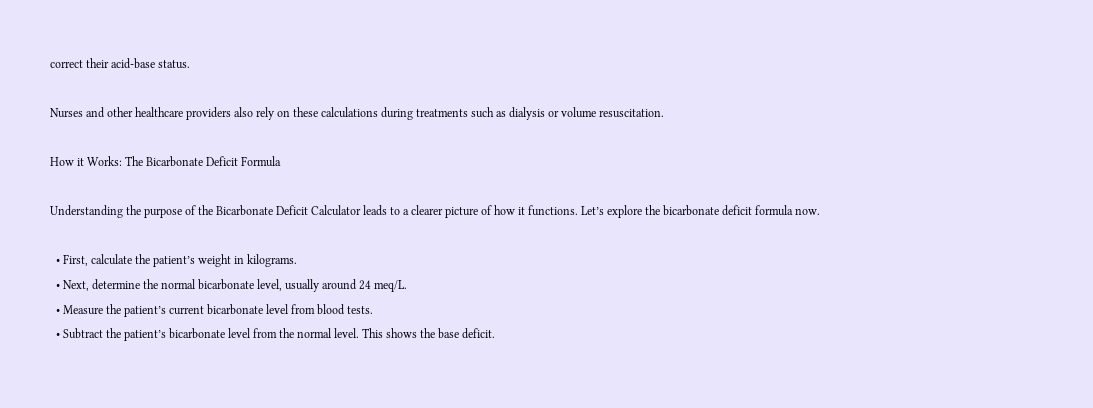correct their acid-base status.

Nurses and other healthcare providers also rely on these calculations during treatments such as dialysis or volume resuscitation.

How it Works: The Bicarbonate Deficit Formula

Understanding the purpose of the Bicarbonate Deficit Calculator leads to a clearer picture of how it functions. Let’s explore the bicarbonate deficit formula now.

  • First, calculate the patient’s weight in kilograms.
  • Next, determine the normal bicarbonate level, usually around 24 meq/L.
  • Measure the patient’s current bicarbonate level from blood tests.
  • Subtract the patient’s bicarbonate level from the normal level. This shows the base deficit.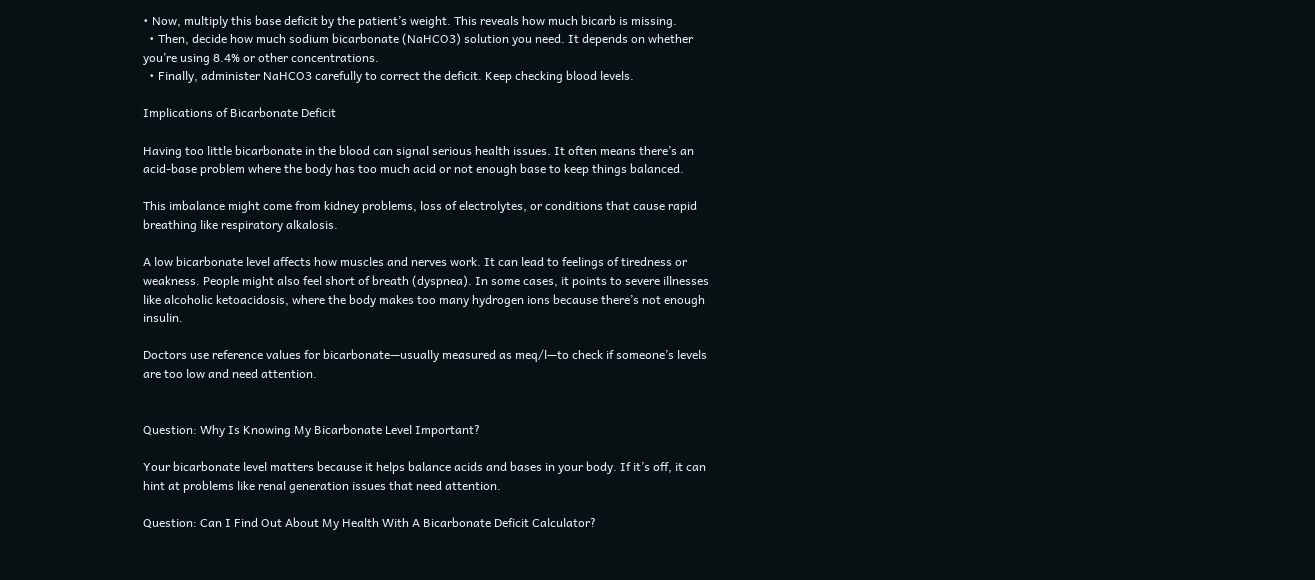• Now, multiply this base deficit by the patient’s weight. This reveals how much bicarb is missing.
  • Then, decide how much sodium bicarbonate (NaHCO3) solution you need. It depends on whether you’re using 8.4% or other concentrations.
  • Finally, administer NaHCO3 carefully to correct the deficit. Keep checking blood levels.

Implications of Bicarbonate Deficit

Having too little bicarbonate in the blood can signal serious health issues. It often means there’s an acid-base problem where the body has too much acid or not enough base to keep things balanced.

This imbalance might come from kidney problems, loss of electrolytes, or conditions that cause rapid breathing like respiratory alkalosis.

A low bicarbonate level affects how muscles and nerves work. It can lead to feelings of tiredness or weakness. People might also feel short of breath (dyspnea). In some cases, it points to severe illnesses like alcoholic ketoacidosis, where the body makes too many hydrogen ions because there’s not enough insulin.

Doctors use reference values for bicarbonate—usually measured as meq/l—to check if someone’s levels are too low and need attention.


Question: Why Is Knowing My Bicarbonate Level Important?

Your bicarbonate level matters because it helps balance acids and bases in your body. If it’s off, it can hint at problems like renal generation issues that need attention.

Question: Can I Find Out About My Health With A Bicarbonate Deficit Calculator?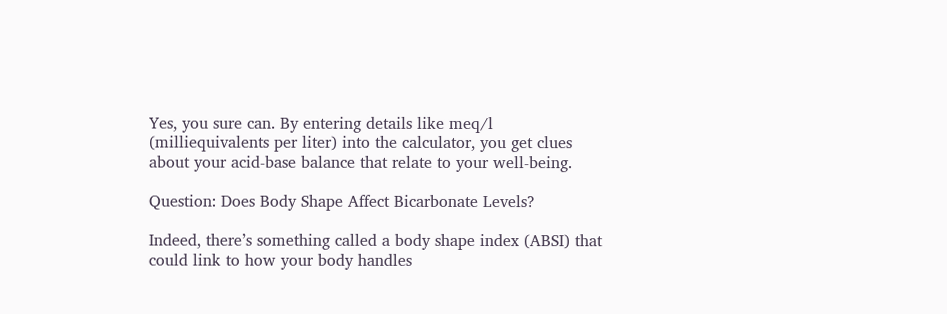Yes, you sure can. By entering details like meq/l (milliequivalents per liter) into the calculator, you get clues about your acid-base balance that relate to your well-being.

Question: Does Body Shape Affect Bicarbonate Levels?

Indeed, there’s something called a body shape index (ABSI) that could link to how your body handles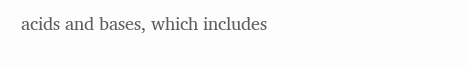acids and bases, which includes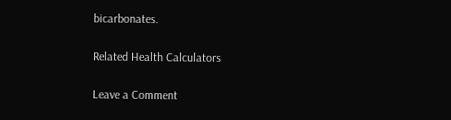bicarbonates.

Related Health Calculators

Leave a Comment